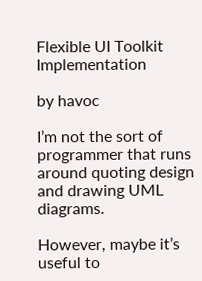Flexible UI Toolkit Implementation

by havoc

I’m not the sort of programmer that runs around quoting design
and drawing UML diagrams.

However, maybe it’s useful to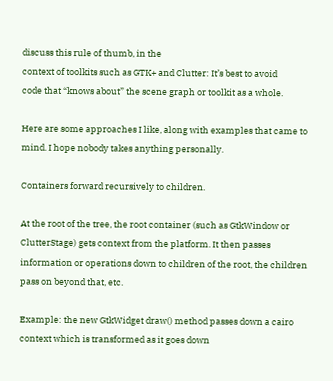discuss this rule of thumb, in the
context of toolkits such as GTK+ and Clutter: It’s best to avoid
code that “knows about” the scene graph or toolkit as a whole.

Here are some approaches I like, along with examples that came to
mind. I hope nobody takes anything personally.

Containers forward recursively to children.

At the root of the tree, the root container (such as GtkWindow or
ClutterStage) gets context from the platform. It then passes
information or operations down to children of the root, the children
pass on beyond that, etc.

Example: the new GtkWidget draw() method passes down a cairo
context which is transformed as it goes down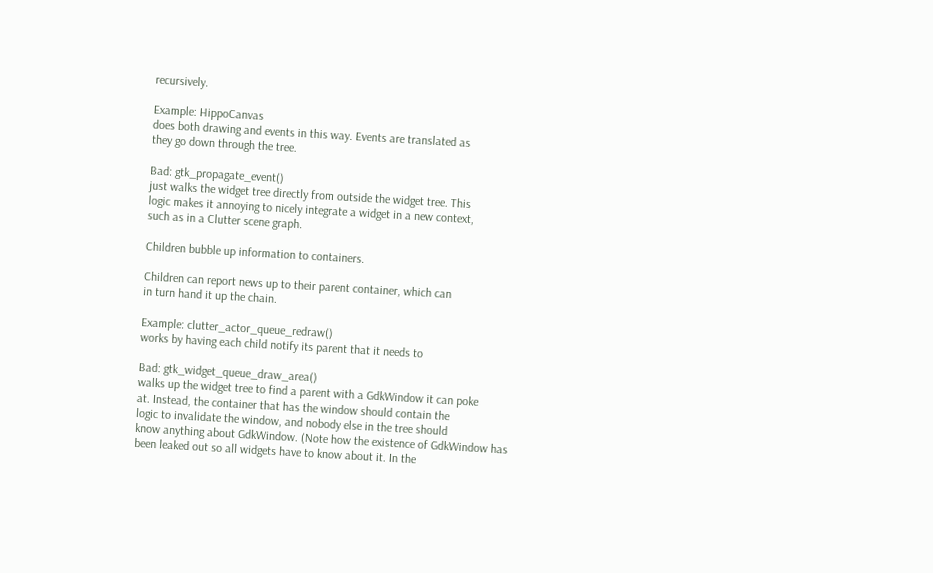recursively.

Example: HippoCanvas
does both drawing and events in this way. Events are translated as
they go down through the tree.

Bad: gtk_propagate_event()
just walks the widget tree directly from outside the widget tree. This
logic makes it annoying to nicely integrate a widget in a new context,
such as in a Clutter scene graph.

Children bubble up information to containers.

Children can report news up to their parent container, which can
in turn hand it up the chain.

Example: clutter_actor_queue_redraw()
works by having each child notify its parent that it needs to

Bad: gtk_widget_queue_draw_area()
walks up the widget tree to find a parent with a GdkWindow it can poke
at. Instead, the container that has the window should contain the
logic to invalidate the window, and nobody else in the tree should
know anything about GdkWindow. (Note how the existence of GdkWindow has
been leaked out so all widgets have to know about it. In the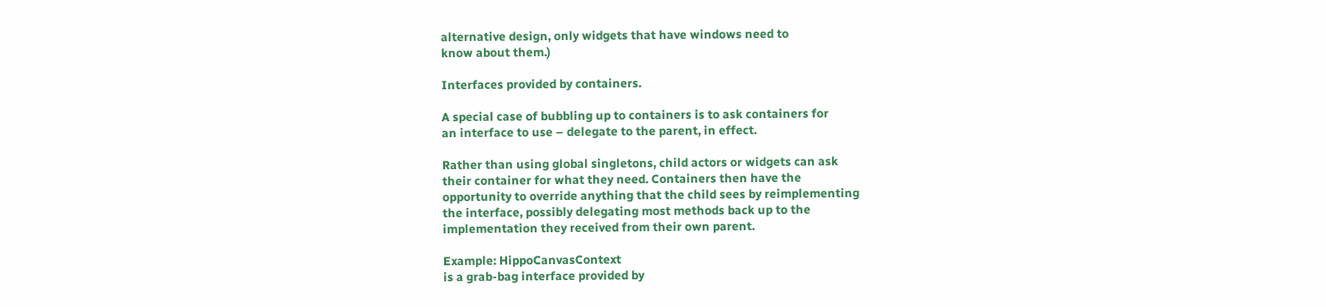alternative design, only widgets that have windows need to
know about them.)

Interfaces provided by containers.

A special case of bubbling up to containers is to ask containers for
an interface to use – delegate to the parent, in effect.

Rather than using global singletons, child actors or widgets can ask
their container for what they need. Containers then have the
opportunity to override anything that the child sees by reimplementing
the interface, possibly delegating most methods back up to the
implementation they received from their own parent.

Example: HippoCanvasContext
is a grab-bag interface provided by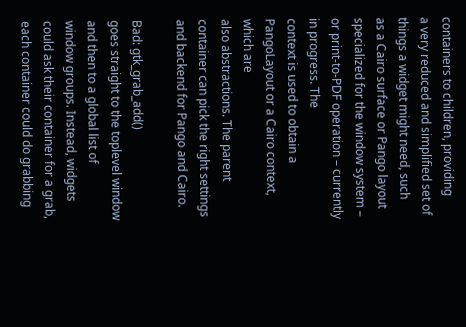containers to children, providing
a very reduced and simplified set of things a widget might need, such
as a Cairo surface or Pango layout specialized for the window system –
or print-to-PDF operation – currently in progress. The
context is used to obtain a PangoLayout or a Cairo context, which are
also abstractions. The parent container can pick the right settings
and backend for Pango and Cairo.

Bad: gtk_grab_add()
goes straight to the toplevel window and then to a global list of
window groups. Instead, widgets could ask their container for a grab,
each container could do grabbing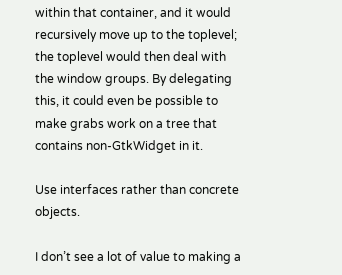within that container, and it would
recursively move up to the toplevel; the toplevel would then deal with
the window groups. By delegating this, it could even be possible to
make grabs work on a tree that contains non-GtkWidget in it.

Use interfaces rather than concrete objects.

I don’t see a lot of value to making a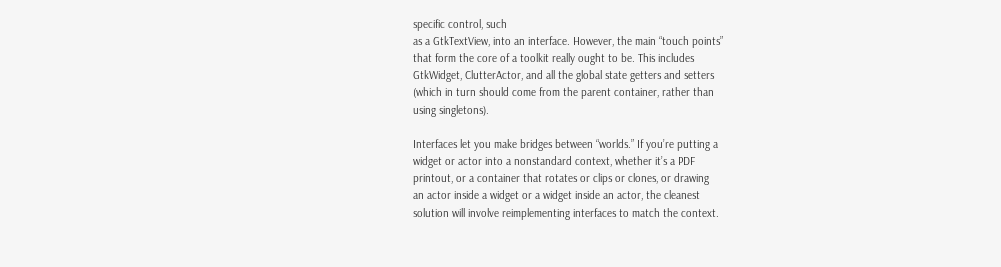specific control, such
as a GtkTextView, into an interface. However, the main “touch points”
that form the core of a toolkit really ought to be. This includes
GtkWidget, ClutterActor, and all the global state getters and setters
(which in turn should come from the parent container, rather than
using singletons).

Interfaces let you make bridges between “worlds.” If you’re putting a
widget or actor into a nonstandard context, whether it’s a PDF
printout, or a container that rotates or clips or clones, or drawing
an actor inside a widget or a widget inside an actor, the cleanest
solution will involve reimplementing interfaces to match the context.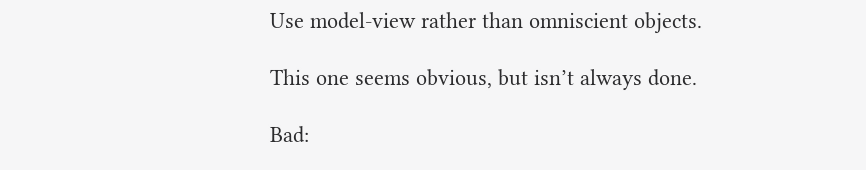Use model-view rather than omniscient objects.

This one seems obvious, but isn’t always done.

Bad: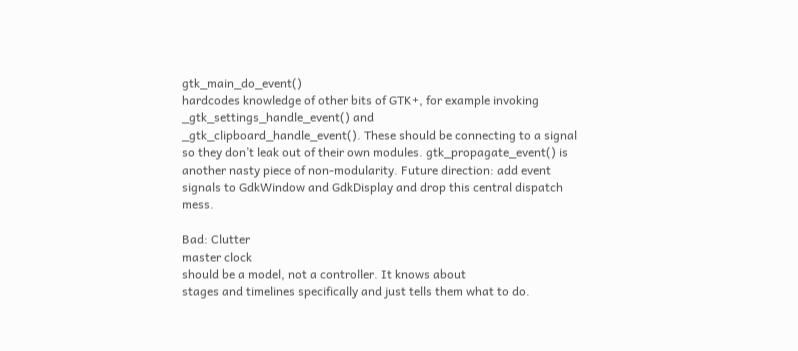gtk_main_do_event()
hardcodes knowledge of other bits of GTK+, for example invoking _gtk_settings_handle_event() and
_gtk_clipboard_handle_event(). These should be connecting to a signal
so they don’t leak out of their own modules. gtk_propagate_event() is
another nasty piece of non-modularity. Future direction: add event
signals to GdkWindow and GdkDisplay and drop this central dispatch mess.

Bad: Clutter
master clock
should be a model, not a controller. It knows about
stages and timelines specifically and just tells them what to do.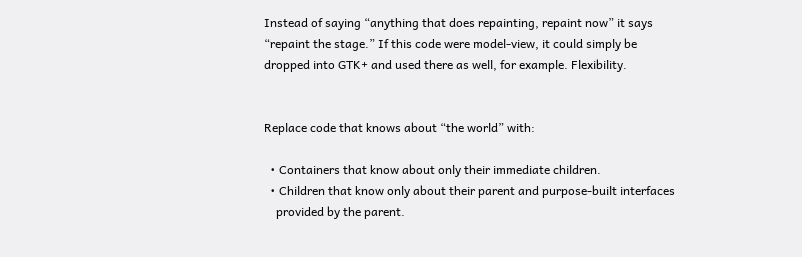Instead of saying “anything that does repainting, repaint now” it says
“repaint the stage.” If this code were model-view, it could simply be
dropped into GTK+ and used there as well, for example. Flexibility.


Replace code that knows about “the world” with:

  • Containers that know about only their immediate children.
  • Children that know only about their parent and purpose-built interfaces
    provided by the parent.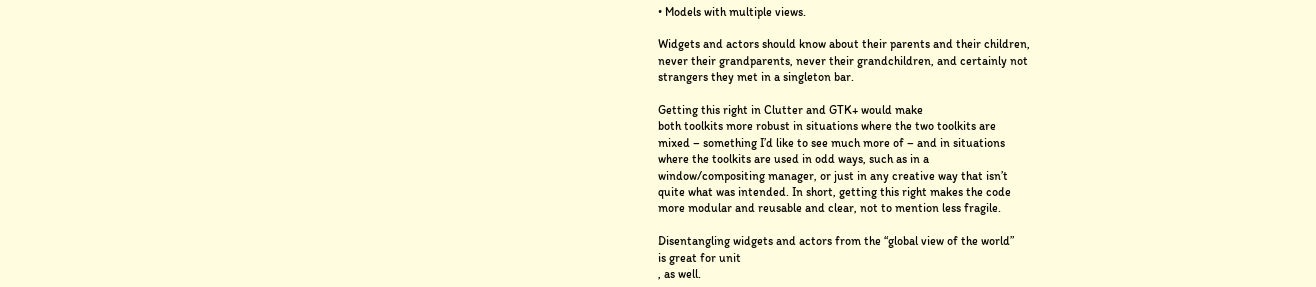• Models with multiple views.

Widgets and actors should know about their parents and their children,
never their grandparents, never their grandchildren, and certainly not
strangers they met in a singleton bar.

Getting this right in Clutter and GTK+ would make
both toolkits more robust in situations where the two toolkits are
mixed – something I’d like to see much more of – and in situations
where the toolkits are used in odd ways, such as in a
window/compositing manager, or just in any creative way that isn’t
quite what was intended. In short, getting this right makes the code
more modular and reusable and clear, not to mention less fragile.

Disentangling widgets and actors from the “global view of the world”
is great for unit
, as well.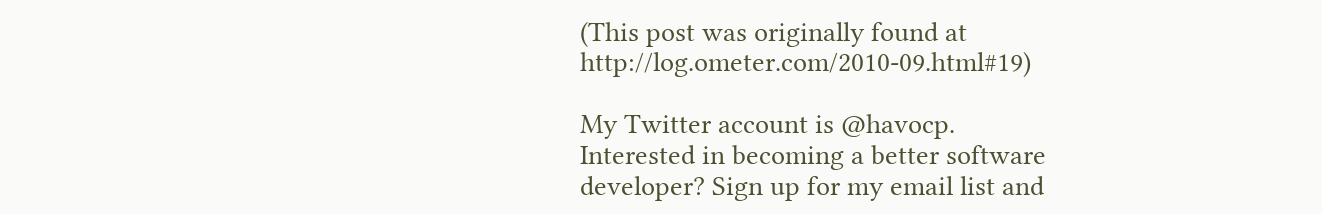(This post was originally found at http://log.ometer.com/2010-09.html#19)

My Twitter account is @havocp.
Interested in becoming a better software developer? Sign up for my email list and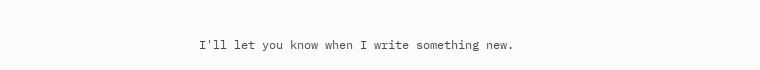I'll let you know when I write something new.